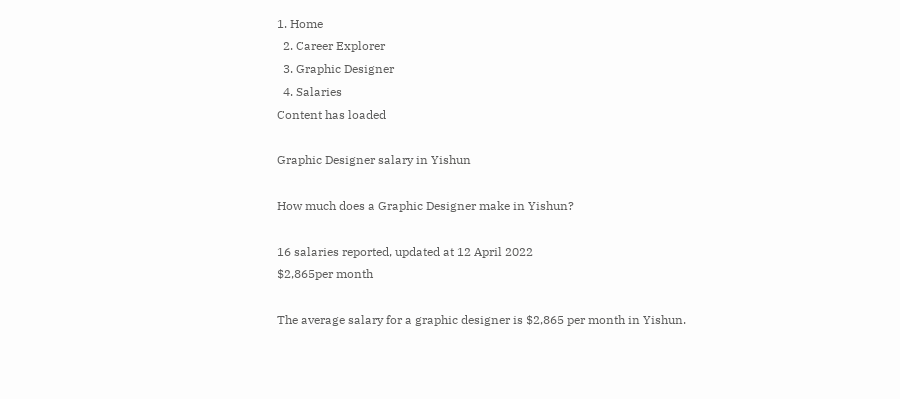1. Home
  2. Career Explorer
  3. Graphic Designer
  4. Salaries
Content has loaded

Graphic Designer salary in Yishun

How much does a Graphic Designer make in Yishun?

16 salaries reported, updated at 12 April 2022
$2,865per month

The average salary for a graphic designer is $2,865 per month in Yishun.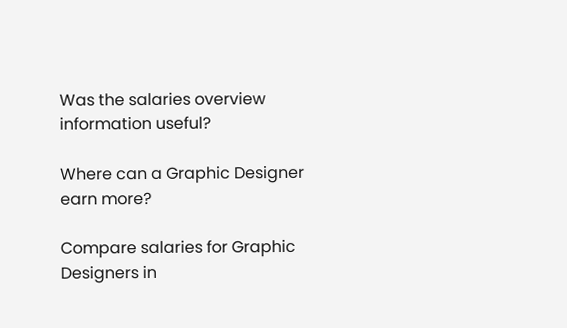Was the salaries overview information useful?

Where can a Graphic Designer earn more?

Compare salaries for Graphic Designers in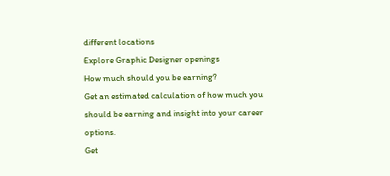different locations
Explore Graphic Designer openings
How much should you be earning?
Get an estimated calculation of how much you should be earning and insight into your career options.
Get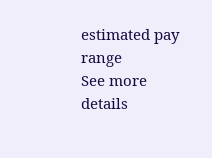estimated pay range
See more details